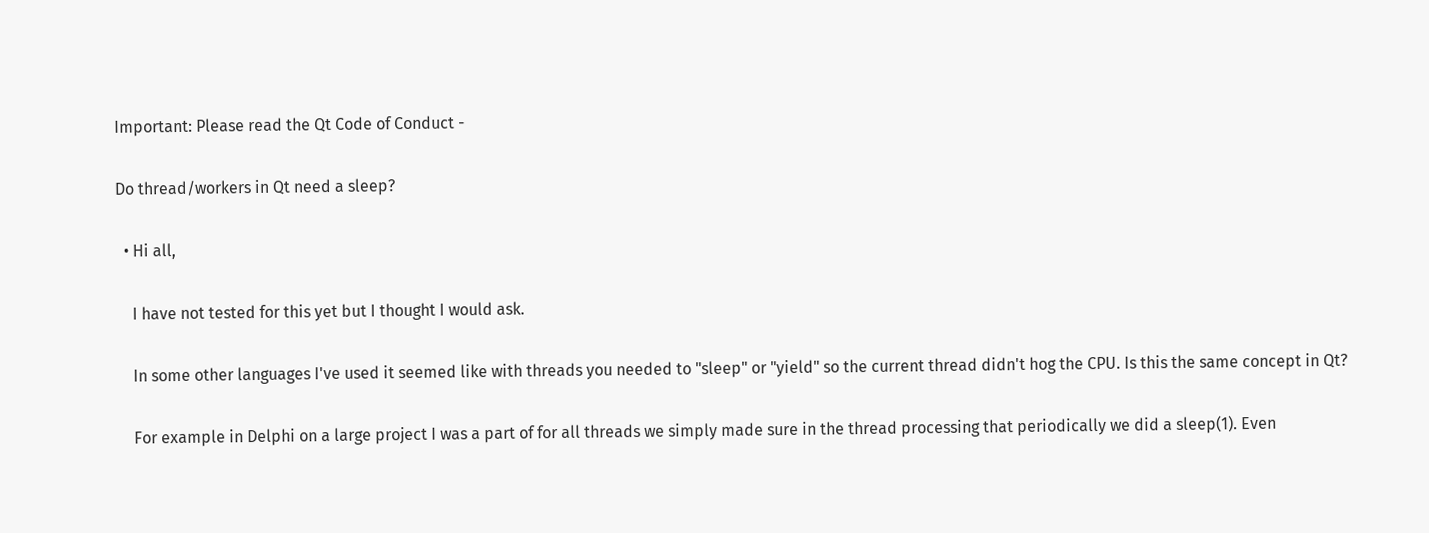Important: Please read the Qt Code of Conduct -

Do thread/workers in Qt need a sleep?

  • Hi all,

    I have not tested for this yet but I thought I would ask.

    In some other languages I've used it seemed like with threads you needed to "sleep" or "yield" so the current thread didn't hog the CPU. Is this the same concept in Qt?

    For example in Delphi on a large project I was a part of for all threads we simply made sure in the thread processing that periodically we did a sleep(1). Even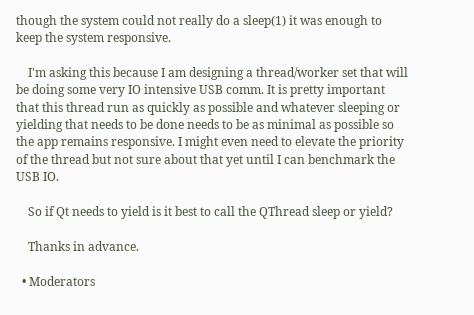though the system could not really do a sleep(1) it was enough to keep the system responsive.

    I'm asking this because I am designing a thread/worker set that will be doing some very IO intensive USB comm. It is pretty important that this thread run as quickly as possible and whatever sleeping or yielding that needs to be done needs to be as minimal as possible so the app remains responsive. I might even need to elevate the priority of the thread but not sure about that yet until I can benchmark the USB IO.

    So if Qt needs to yield is it best to call the QThread sleep or yield?

    Thanks in advance.

  • Moderators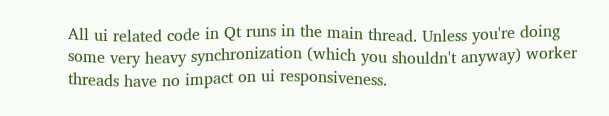All ui related code in Qt runs in the main thread. Unless you're doing some very heavy synchronization (which you shouldn't anyway) worker threads have no impact on ui responsiveness.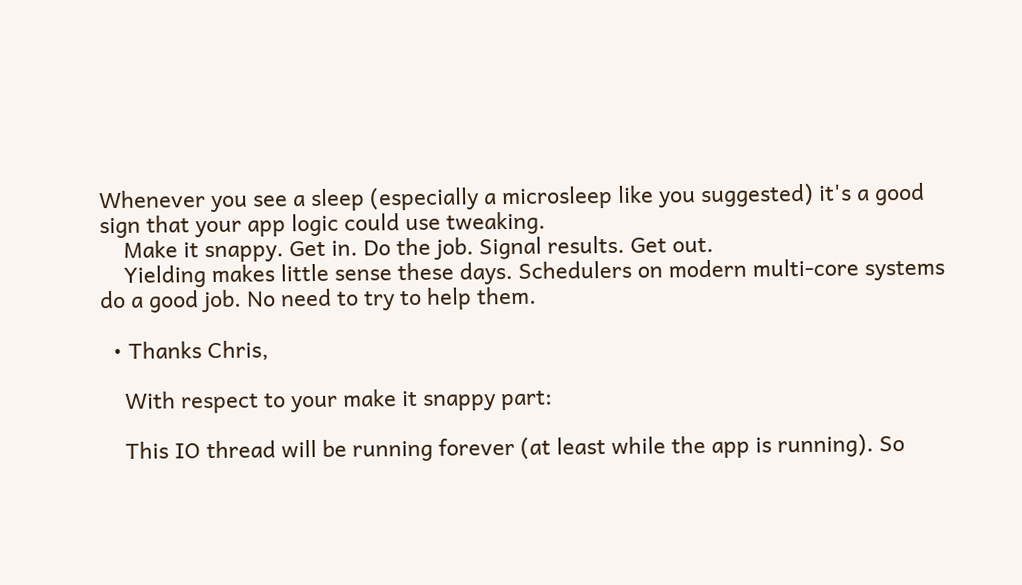Whenever you see a sleep (especially a microsleep like you suggested) it's a good sign that your app logic could use tweaking.
    Make it snappy. Get in. Do the job. Signal results. Get out.
    Yielding makes little sense these days. Schedulers on modern multi-core systems do a good job. No need to try to help them.

  • Thanks Chris,

    With respect to your make it snappy part:

    This IO thread will be running forever (at least while the app is running). So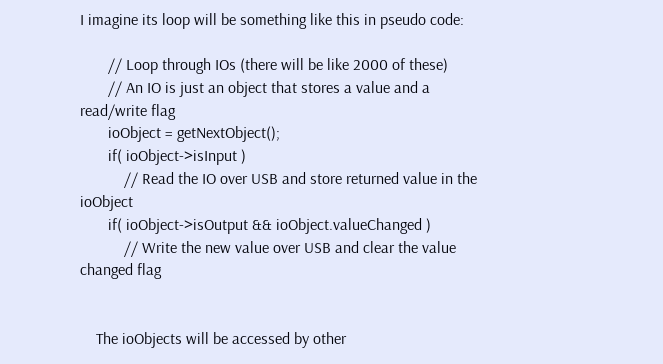I imagine its loop will be something like this in pseudo code:

       // Loop through IOs (there will be like 2000 of these)
       // An IO is just an object that stores a value and a read/write flag
       ioObject = getNextObject();
       if( ioObject->isInput )
           // Read the IO over USB and store returned value in the ioObject
       if( ioObject->isOutput && ioObject.valueChanged )
           // Write the new value over USB and clear the value changed flag


    The ioObjects will be accessed by other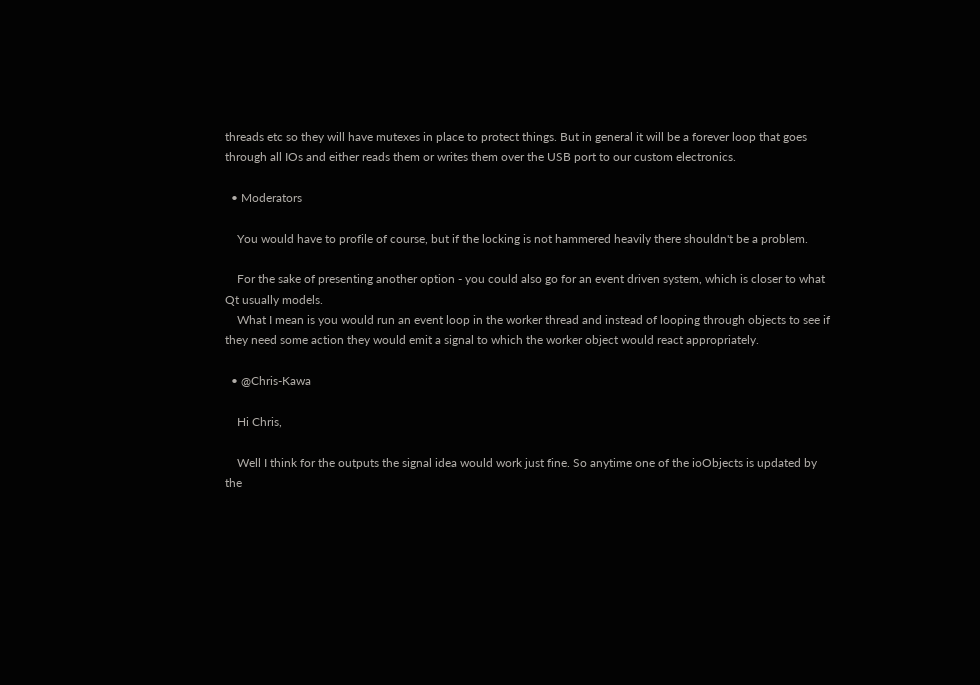threads etc so they will have mutexes in place to protect things. But in general it will be a forever loop that goes through all IOs and either reads them or writes them over the USB port to our custom electronics.

  • Moderators

    You would have to profile of course, but if the locking is not hammered heavily there shouldn't be a problem.

    For the sake of presenting another option - you could also go for an event driven system, which is closer to what Qt usually models.
    What I mean is you would run an event loop in the worker thread and instead of looping through objects to see if they need some action they would emit a signal to which the worker object would react appropriately.

  • @Chris-Kawa

    Hi Chris,

    Well I think for the outputs the signal idea would work just fine. So anytime one of the ioObjects is updated by the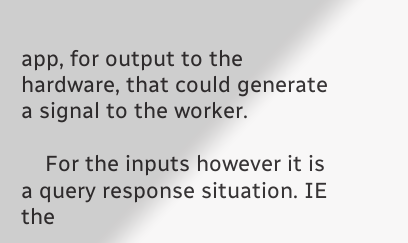app, for output to the hardware, that could generate a signal to the worker.

    For the inputs however it is a query response situation. IE the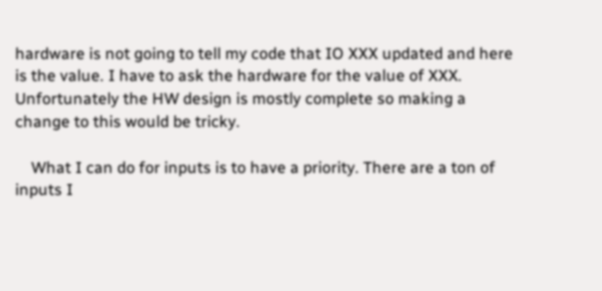hardware is not going to tell my code that IO XXX updated and here is the value. I have to ask the hardware for the value of XXX. Unfortunately the HW design is mostly complete so making a change to this would be tricky.

    What I can do for inputs is to have a priority. There are a ton of inputs I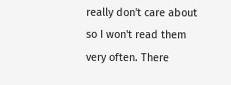really don't care about so I won't read them very often. There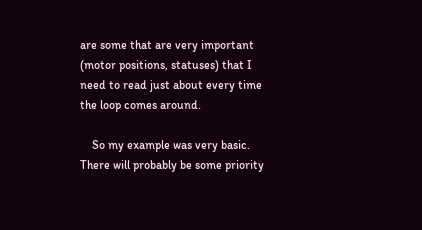are some that are very important (motor positions, statuses) that I need to read just about every time the loop comes around.

    So my example was very basic. There will probably be some priority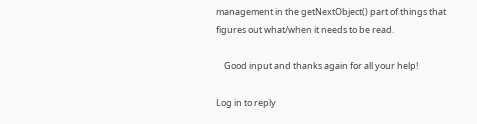management in the getNextObject() part of things that figures out what/when it needs to be read.

    Good input and thanks again for all your help!

Log in to reply